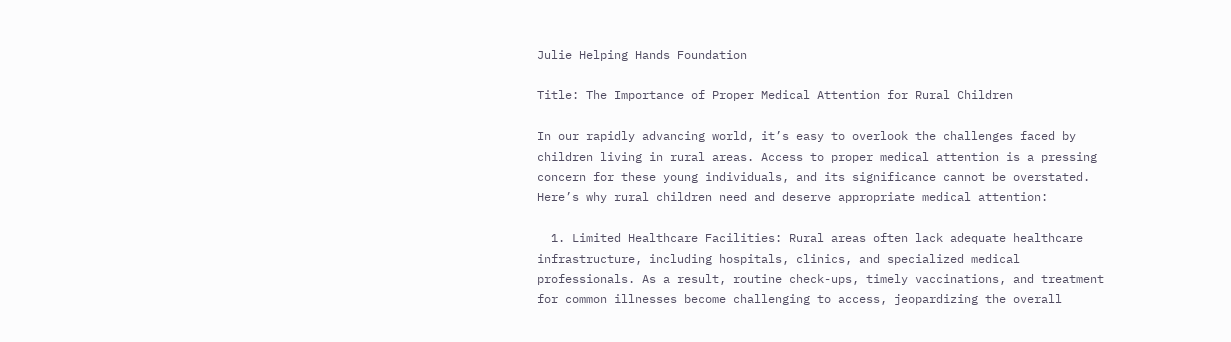Julie Helping Hands Foundation

Title: The Importance of Proper Medical Attention for Rural Children

In our rapidly advancing world, it’s easy to overlook the challenges faced by children living in rural areas. Access to proper medical attention is a pressing concern for these young individuals, and its significance cannot be overstated. Here’s why rural children need and deserve appropriate medical attention:

  1. Limited Healthcare Facilities: Rural areas often lack adequate healthcare infrastructure, including hospitals, clinics, and specialized medical professionals. As a result, routine check-ups, timely vaccinations, and treatment for common illnesses become challenging to access, jeopardizing the overall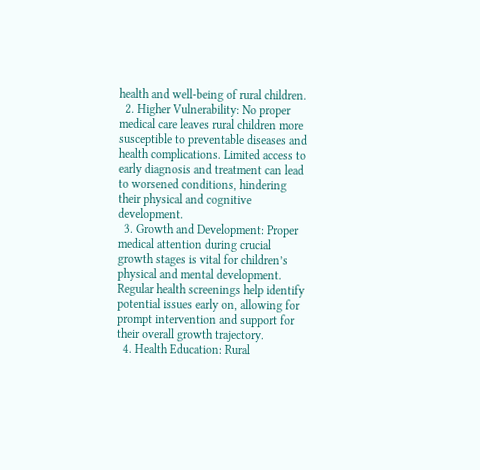health and well-being of rural children.
  2. Higher Vulnerability: No proper medical care leaves rural children more susceptible to preventable diseases and health complications. Limited access to early diagnosis and treatment can lead to worsened conditions, hindering their physical and cognitive development.
  3. Growth and Development: Proper medical attention during crucial growth stages is vital for children’s physical and mental development. Regular health screenings help identify potential issues early on, allowing for prompt intervention and support for their overall growth trajectory.
  4. Health Education: Rural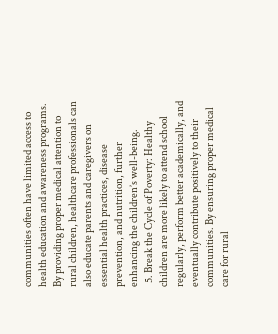communities often have limited access to health education and awareness programs. By providing proper medical attention to rural children, healthcare professionals can also educate parents and caregivers on essential health practices, disease prevention, and nutrition, further enhancing the children’s well-being.
  5. Break the Cycle of Poverty: Healthy children are more likely to attend school regularly, perform better academically, and eventually contribute positively to their communities. By ensuring proper medical care for rural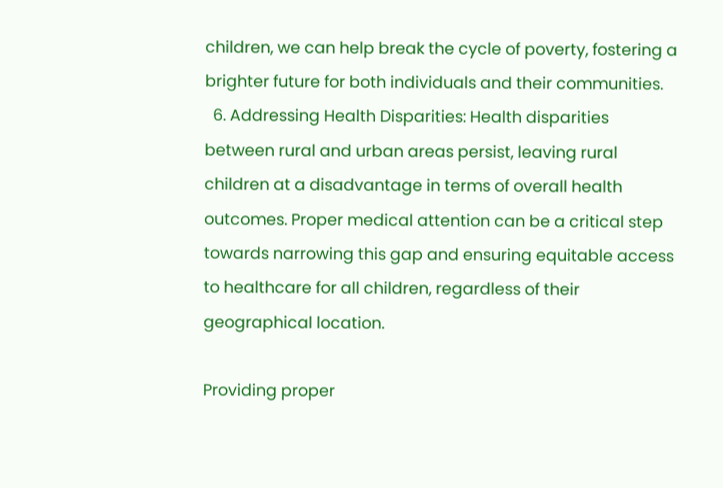children, we can help break the cycle of poverty, fostering a brighter future for both individuals and their communities.
  6. Addressing Health Disparities: Health disparities between rural and urban areas persist, leaving rural children at a disadvantage in terms of overall health outcomes. Proper medical attention can be a critical step towards narrowing this gap and ensuring equitable access to healthcare for all children, regardless of their geographical location.

Providing proper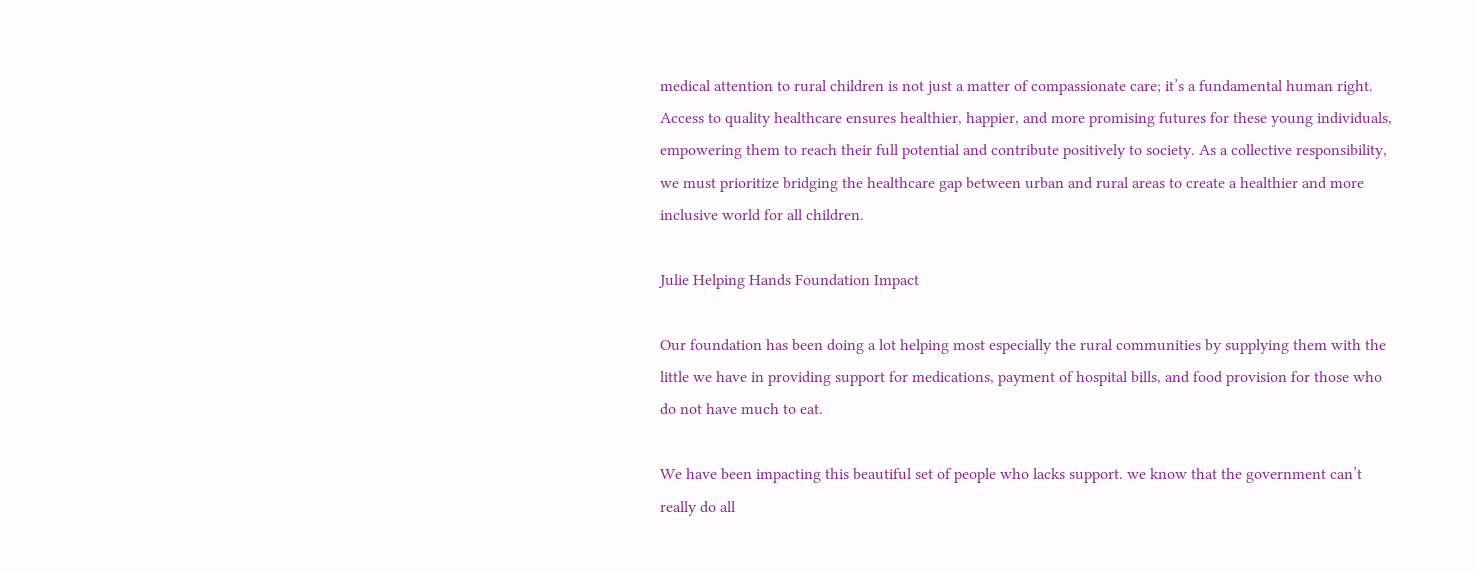medical attention to rural children is not just a matter of compassionate care; it’s a fundamental human right. Access to quality healthcare ensures healthier, happier, and more promising futures for these young individuals, empowering them to reach their full potential and contribute positively to society. As a collective responsibility, we must prioritize bridging the healthcare gap between urban and rural areas to create a healthier and more inclusive world for all children.

Julie Helping Hands Foundation Impact

Our foundation has been doing a lot helping most especially the rural communities by supplying them with the little we have in providing support for medications, payment of hospital bills, and food provision for those who do not have much to eat.

We have been impacting this beautiful set of people who lacks support. we know that the government can’t really do all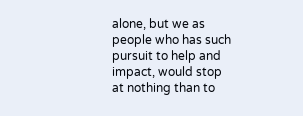alone, but we as people who has such pursuit to help and impact, would stop at nothing than to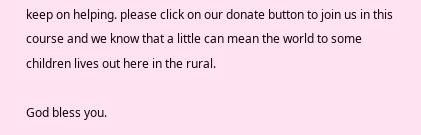keep on helping. please click on our donate button to join us in this course and we know that a little can mean the world to some children lives out here in the rural.

God bless you.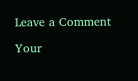Leave a Comment

Your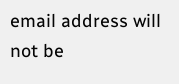email address will not be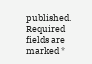published. Required fields are marked *